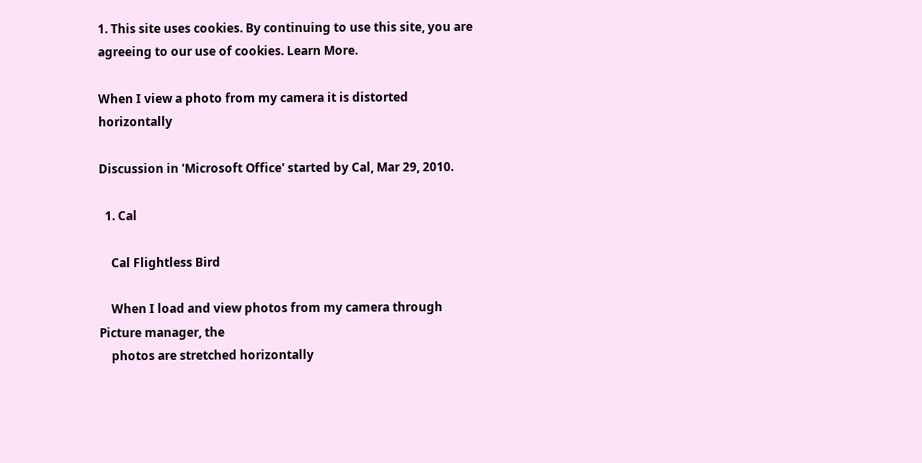1. This site uses cookies. By continuing to use this site, you are agreeing to our use of cookies. Learn More.

When I view a photo from my camera it is distorted horizontally

Discussion in 'Microsoft Office' started by Cal, Mar 29, 2010.

  1. Cal

    Cal Flightless Bird

    When I load and view photos from my camera through Picture manager, the
    photos are stretched horizontally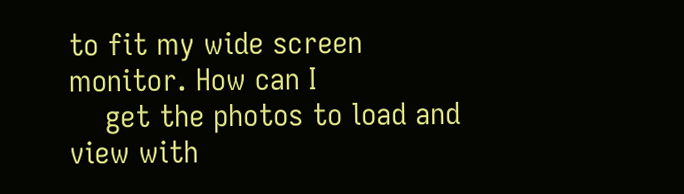to fit my wide screen monitor. How can I
    get the photos to load and view with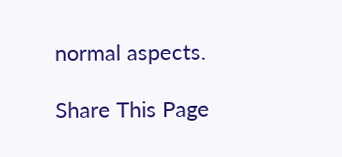normal aspects.

Share This Page